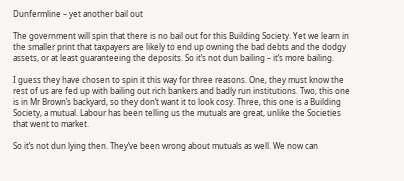Dunfermline – yet another bail out

The government will spin that there is no bail out for this Building Society. Yet we learn in the smaller print that taxpayers are likely to end up owning the bad debts and the dodgy assets, or at least guaranteeing the deposits. So it’s not dun bailing – it’s more bailing.

I guess they have chosen to spin it this way for three reasons. One, they must know the rest of us are fed up with bailing out rich bankers and badly run institutions. Two, this one is in Mr Brown’s backyard, so they don’t want it to look cosy. Three, this one is a Building Society, a mutual. Labour has been telling us the mutuals are great, unlike the Societies that went to market.

So it’s not dun lying then. They’ve been wrong about mutuals as well. We now can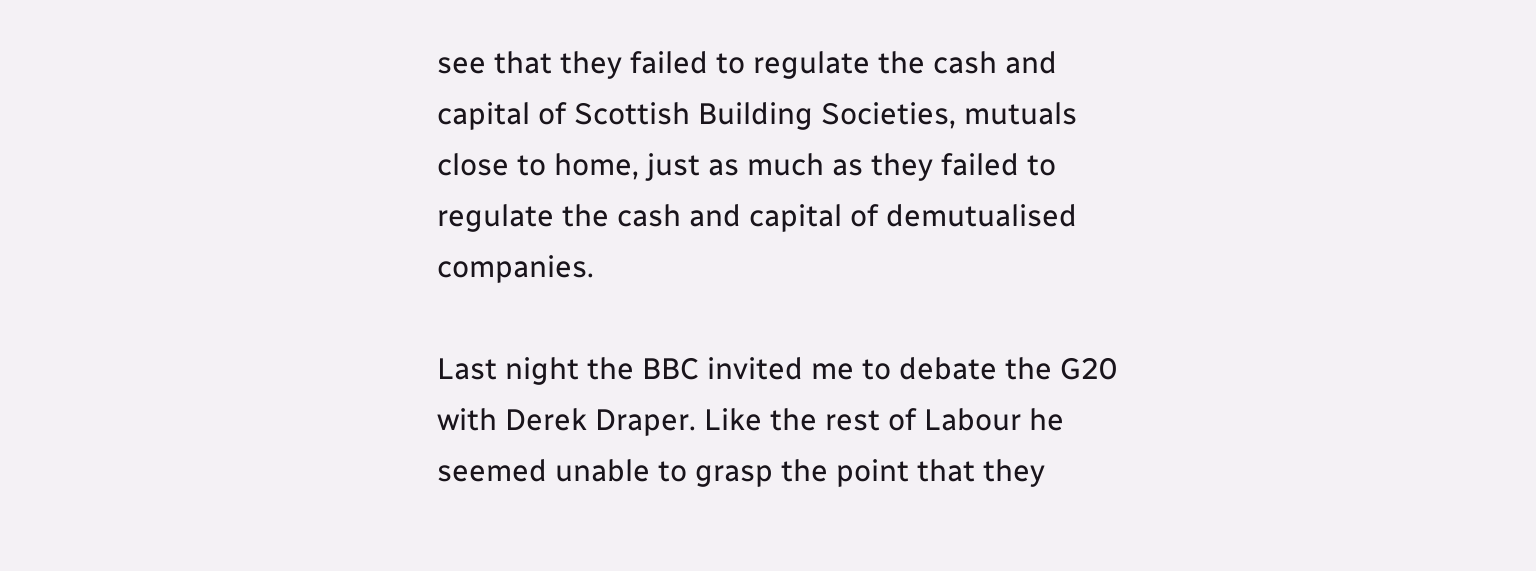see that they failed to regulate the cash and capital of Scottish Building Societies, mutuals close to home, just as much as they failed to regulate the cash and capital of demutualised companies.

Last night the BBC invited me to debate the G20 with Derek Draper. Like the rest of Labour he seemed unable to grasp the point that they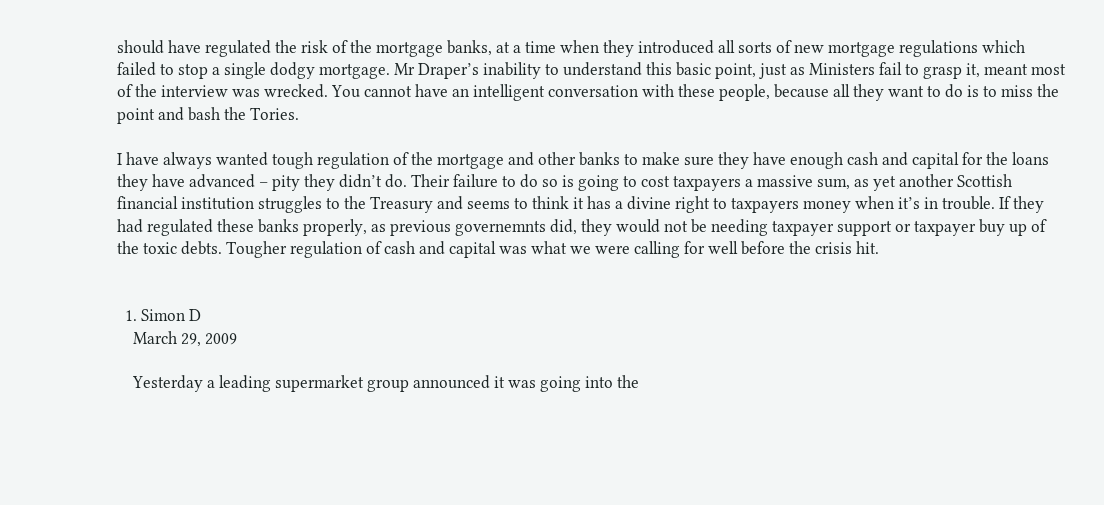should have regulated the risk of the mortgage banks, at a time when they introduced all sorts of new mortgage regulations which failed to stop a single dodgy mortgage. Mr Draper’s inability to understand this basic point, just as Ministers fail to grasp it, meant most of the interview was wrecked. You cannot have an intelligent conversation with these people, because all they want to do is to miss the point and bash the Tories.

I have always wanted tough regulation of the mortgage and other banks to make sure they have enough cash and capital for the loans they have advanced – pity they didn’t do. Their failure to do so is going to cost taxpayers a massive sum, as yet another Scottish financial institution struggles to the Treasury and seems to think it has a divine right to taxpayers money when it’s in trouble. If they had regulated these banks properly, as previous governemnts did, they would not be needing taxpayer support or taxpayer buy up of the toxic debts. Tougher regulation of cash and capital was what we were calling for well before the crisis hit.


  1. Simon D
    March 29, 2009

    Yesterday a leading supermarket group announced it was going into the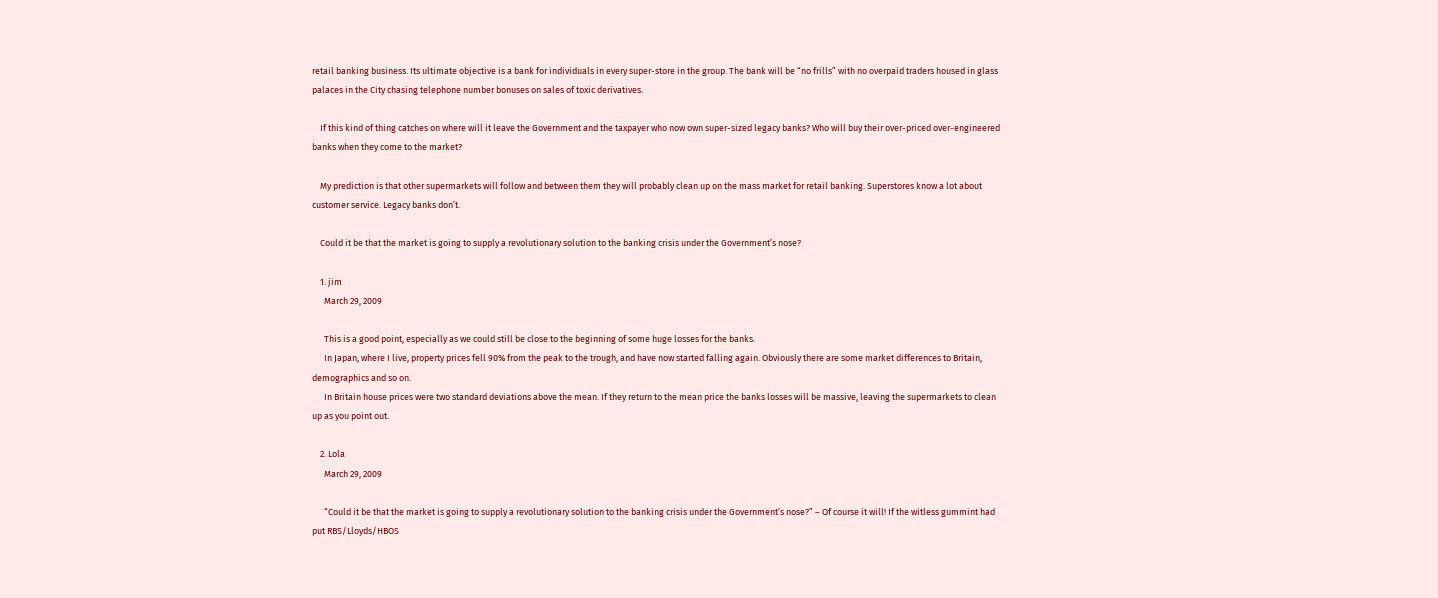retail banking business. Its ultimate objective is a bank for individuals in every super-store in the group. The bank will be “no frills” with no overpaid traders housed in glass palaces in the City chasing telephone number bonuses on sales of toxic derivatives.

    If this kind of thing catches on where will it leave the Government and the taxpayer who now own super-sized legacy banks? Who will buy their over-priced over-engineered banks when they come to the market?

    My prediction is that other supermarkets will follow and between them they will probably clean up on the mass market for retail banking. Superstores know a lot about customer service. Legacy banks don’t.

    Could it be that the market is going to supply a revolutionary solution to the banking crisis under the Government’s nose?

    1. jim
      March 29, 2009

      This is a good point, especially as we could still be close to the beginning of some huge losses for the banks.
      In Japan, where I live, property prices fell 90% from the peak to the trough, and have now started falling again. Obviously there are some market differences to Britain, demographics and so on.
      In Britain house prices were two standard deviations above the mean. If they return to the mean price the banks losses will be massive, leaving the supermarkets to clean up as you point out.

    2. Lola
      March 29, 2009

      “Could it be that the market is going to supply a revolutionary solution to the banking crisis under the Government’s nose?” – Of course it will! If the witless gummint had put RBS/Lloyds/HBOS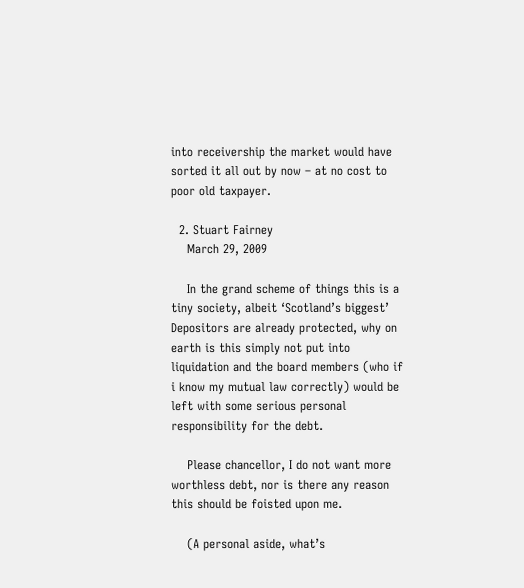into receivership the market would have sorted it all out by now – at no cost to poor old taxpayer.

  2. Stuart Fairney
    March 29, 2009

    In the grand scheme of things this is a tiny society, albeit ‘Scotland’s biggest’ Depositors are already protected, why on earth is this simply not put into liquidation and the board members (who if i know my mutual law correctly) would be left with some serious personal responsibility for the debt.

    Please chancellor, I do not want more worthless debt, nor is there any reason this should be foisted upon me.

    (A personal aside, what’s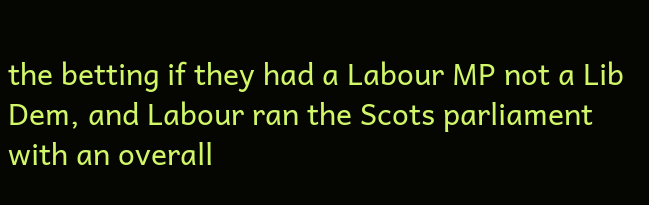the betting if they had a Labour MP not a Lib Dem, and Labour ran the Scots parliament with an overall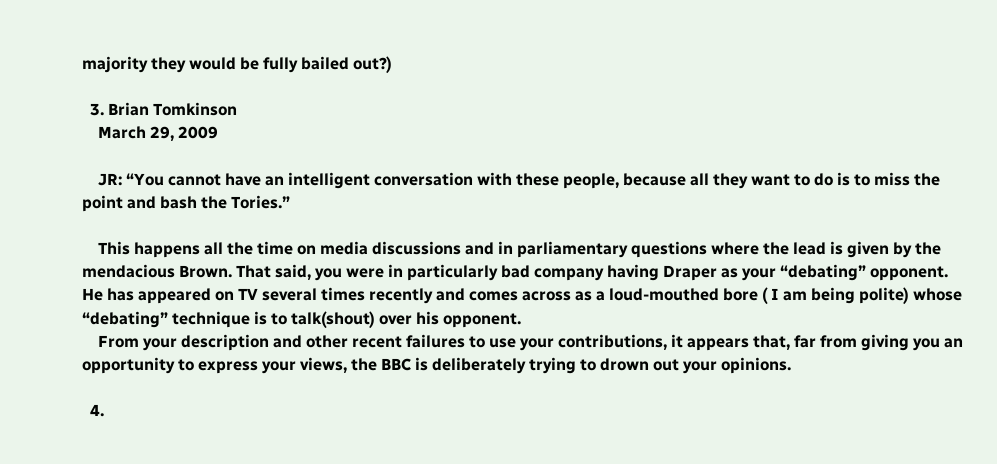majority they would be fully bailed out?)

  3. Brian Tomkinson
    March 29, 2009

    JR: “You cannot have an intelligent conversation with these people, because all they want to do is to miss the point and bash the Tories.”

    This happens all the time on media discussions and in parliamentary questions where the lead is given by the mendacious Brown. That said, you were in particularly bad company having Draper as your “debating” opponent. He has appeared on TV several times recently and comes across as a loud-mouthed bore ( I am being polite) whose “debating” technique is to talk(shout) over his opponent.
    From your description and other recent failures to use your contributions, it appears that, far from giving you an opportunity to express your views, the BBC is deliberately trying to drown out your opinions.

  4.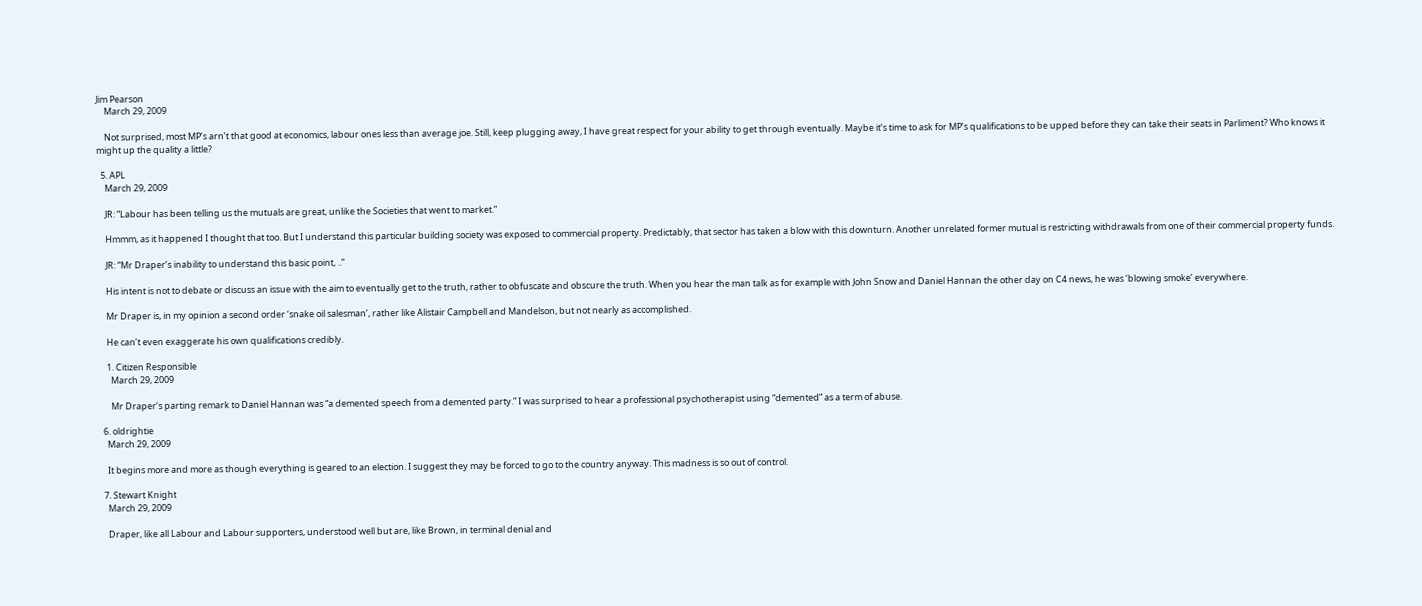Jim Pearson
    March 29, 2009

    Not surprised, most MP’s arn’t that good at economics, labour ones less than average joe. Still, keep plugging away, I have great respect for your ability to get through eventually. Maybe it’s time to ask for MP’s qualifications to be upped before they can take their seats in Parliment? Who knows it might up the quality a little?

  5. APL
    March 29, 2009

    JR: “Labour has been telling us the mutuals are great, unlike the Societies that went to market.”

    Hmmm, as it happened I thought that too. But I understand this particular building society was exposed to commercial property. Predictably, that sector has taken a blow with this downturn. Another unrelated former mutual is restricting withdrawals from one of their commercial property funds.

    JR: “Mr Draper’s inability to understand this basic point, ..”

    His intent is not to debate or discuss an issue with the aim to eventually get to the truth, rather to obfuscate and obscure the truth. When you hear the man talk as for example with John Snow and Daniel Hannan the other day on C4 news, he was ‘blowing smoke’ everywhere.

    Mr Draper is, in my opinion a second order ‘snake oil salesman’, rather like Alistair Campbell and Mandelson, but not nearly as accomplished.

    He can’t even exaggerate his own qualifications credibly.

    1. Citizen Responsible
      March 29, 2009

      Mr Draper’s parting remark to Daniel Hannan was “a demented speech from a demented party.” I was surprised to hear a professional psychotherapist using “demented” as a term of abuse.

  6. oldrightie
    March 29, 2009

    It begins more and more as though everything is geared to an election. I suggest they may be forced to go to the country anyway. This madness is so out of control.

  7. Stewart Knight
    March 29, 2009

    Draper, like all Labour and Labour supporters, understood well but are, like Brown, in terminal denial and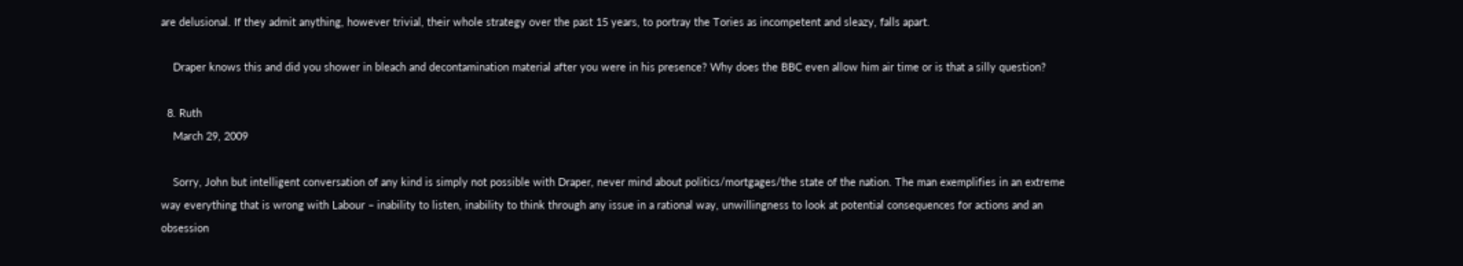are delusional. If they admit anything, however trivial, their whole strategy over the past 15 years, to portray the Tories as incompetent and sleazy, falls apart.

    Draper knows this and did you shower in bleach and decontamination material after you were in his presence? Why does the BBC even allow him air time or is that a silly question?

  8. Ruth
    March 29, 2009

    Sorry, John but intelligent conversation of any kind is simply not possible with Draper, never mind about politics/mortgages/the state of the nation. The man exemplifies in an extreme way everything that is wrong with Labour – inability to listen, inability to think through any issue in a rational way, unwillingness to look at potential consequences for actions and an obsession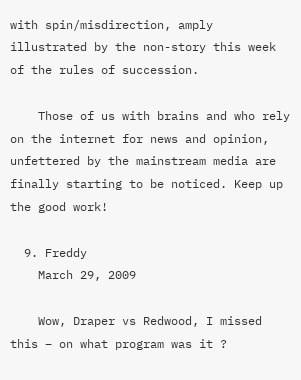with spin/misdirection, amply illustrated by the non-story this week of the rules of succession.

    Those of us with brains and who rely on the internet for news and opinion, unfettered by the mainstream media are finally starting to be noticed. Keep up the good work!

  9. Freddy
    March 29, 2009

    Wow, Draper vs Redwood, I missed this – on what program was it ?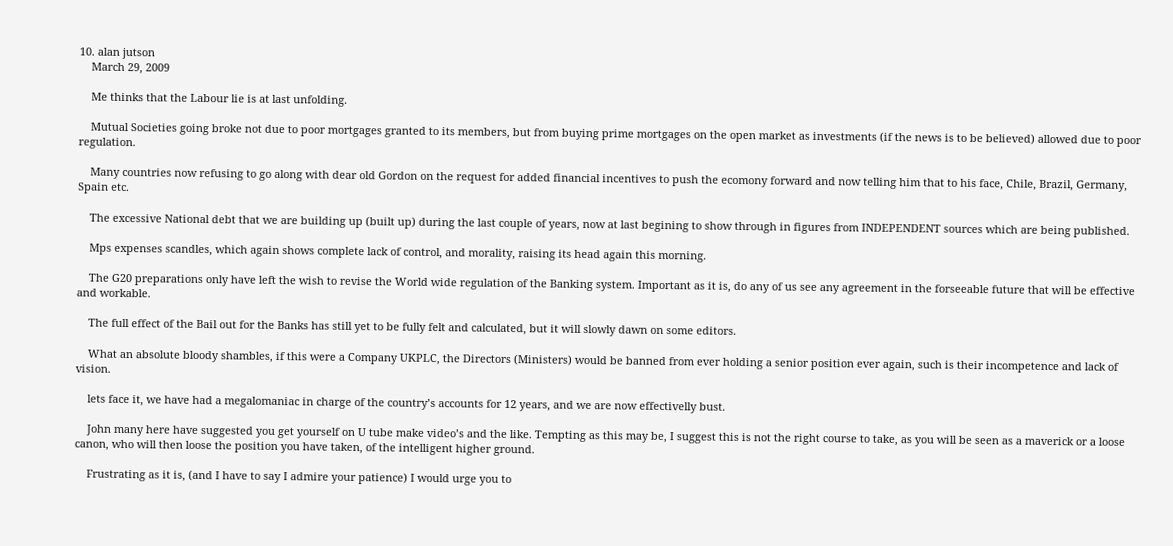10. alan jutson
    March 29, 2009

    Me thinks that the Labour lie is at last unfolding.

    Mutual Societies going broke not due to poor mortgages granted to its members, but from buying prime mortgages on the open market as investments (if the news is to be believed) allowed due to poor regulation.

    Many countries now refusing to go along with dear old Gordon on the request for added financial incentives to push the ecomony forward and now telling him that to his face, Chile, Brazil, Germany, Spain etc.

    The excessive National debt that we are building up (built up) during the last couple of years, now at last begining to show through in figures from INDEPENDENT sources which are being published.

    Mps expenses scandles, which again shows complete lack of control, and morality, raising its head again this morning.

    The G20 preparations only have left the wish to revise the World wide regulation of the Banking system. Important as it is, do any of us see any agreement in the forseeable future that will be effective and workable.

    The full effect of the Bail out for the Banks has still yet to be fully felt and calculated, but it will slowly dawn on some editors.

    What an absolute bloody shambles, if this were a Company UKPLC, the Directors (Ministers) would be banned from ever holding a senior position ever again, such is their incompetence and lack of vision.

    lets face it, we have had a megalomaniac in charge of the country’s accounts for 12 years, and we are now effectivelly bust.

    John many here have suggested you get yourself on U tube make video’s and the like. Tempting as this may be, I suggest this is not the right course to take, as you will be seen as a maverick or a loose canon, who will then loose the position you have taken, of the intelligent higher ground.

    Frustrating as it is, (and I have to say I admire your patience) I would urge you to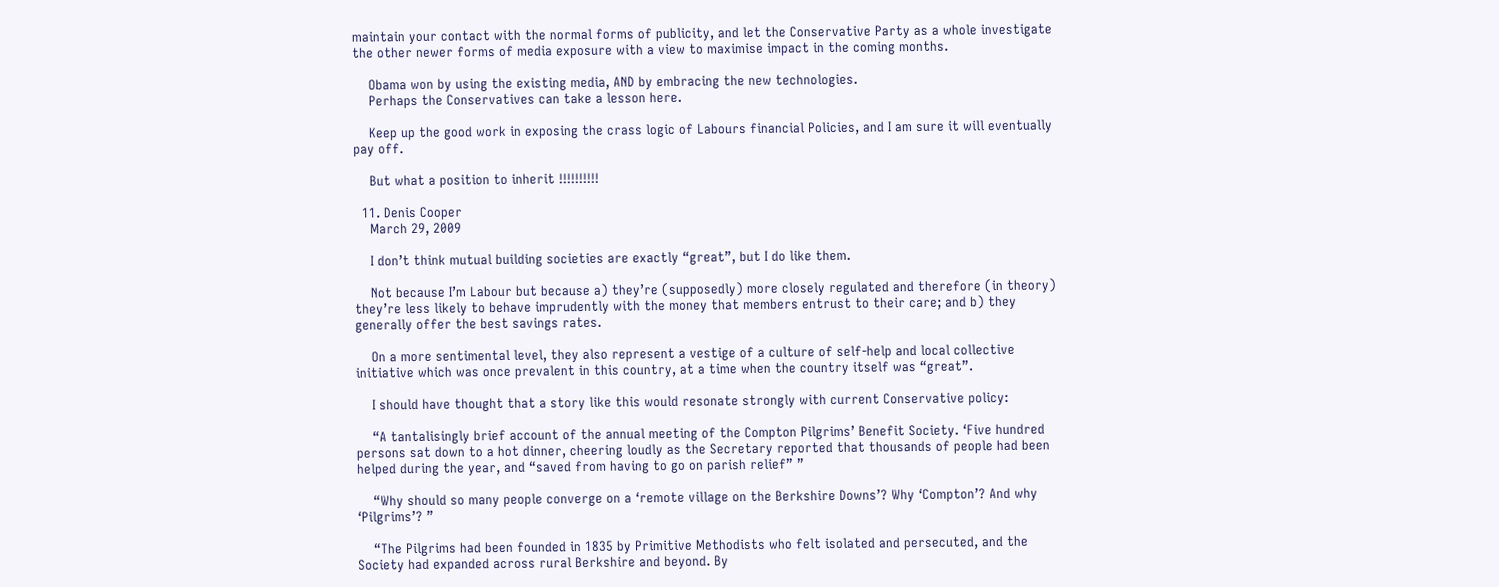maintain your contact with the normal forms of publicity, and let the Conservative Party as a whole investigate the other newer forms of media exposure with a view to maximise impact in the coming months.

    Obama won by using the existing media, AND by embracing the new technologies.
    Perhaps the Conservatives can take a lesson here.

    Keep up the good work in exposing the crass logic of Labours financial Policies, and I am sure it will eventually pay off.

    But what a position to inherit !!!!!!!!!!

  11. Denis Cooper
    March 29, 2009

    I don’t think mutual building societies are exactly “great”, but I do like them.

    Not because I’m Labour but because a) they’re (supposedly) more closely regulated and therefore (in theory) they’re less likely to behave imprudently with the money that members entrust to their care; and b) they generally offer the best savings rates.

    On a more sentimental level, they also represent a vestige of a culture of self-help and local collective initiative which was once prevalent in this country, at a time when the country itself was “great”.

    I should have thought that a story like this would resonate strongly with current Conservative policy:

    “A tantalisingly brief account of the annual meeting of the Compton Pilgrims’ Benefit Society. ‘Five hundred persons sat down to a hot dinner, cheering loudly as the Secretary reported that thousands of people had been helped during the year, and “saved from having to go on parish relief” ”

    “Why should so many people converge on a ‘remote village on the Berkshire Downs’? Why ‘Compton’? And why ‘Pilgrims’? ”

    “The Pilgrims had been founded in 1835 by Primitive Methodists who felt isolated and persecuted, and the Society had expanded across rural Berkshire and beyond. By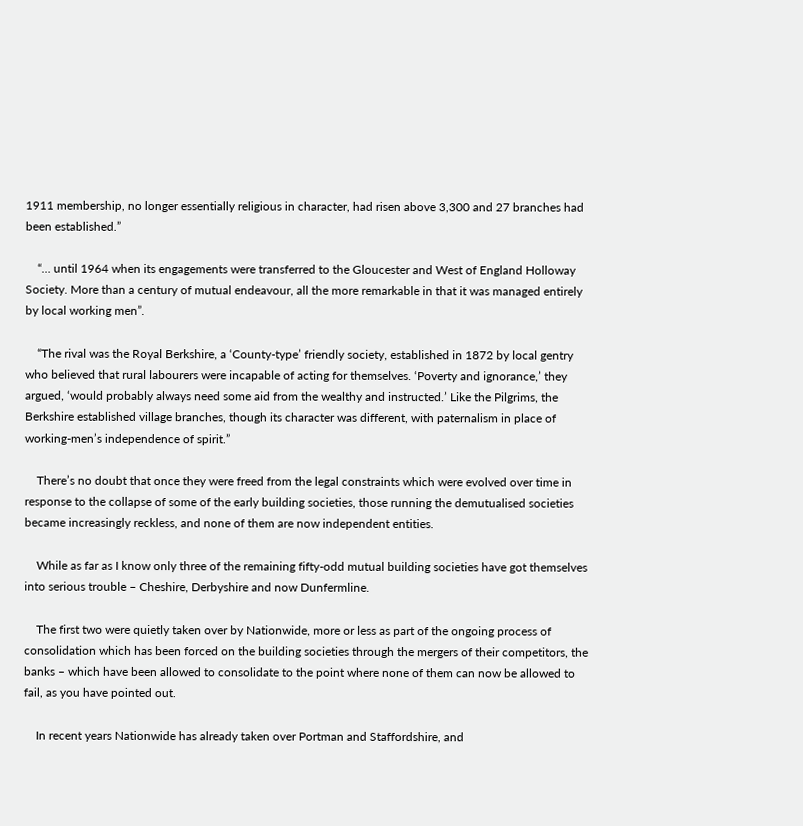1911 membership, no longer essentially religious in character, had risen above 3,300 and 27 branches had been established.”

    “… until 1964 when its engagements were transferred to the Gloucester and West of England Holloway Society. More than a century of mutual endeavour, all the more remarkable in that it was managed entirely by local working men”.

    “The rival was the Royal Berkshire, a ‘County-type’ friendly society, established in 1872 by local gentry who believed that rural labourers were incapable of acting for themselves. ‘Poverty and ignorance,’ they argued, ‘would probably always need some aid from the wealthy and instructed.’ Like the Pilgrims, the Berkshire established village branches, though its character was different, with paternalism in place of working-men’s independence of spirit.”

    There’s no doubt that once they were freed from the legal constraints which were evolved over time in response to the collapse of some of the early building societies, those running the demutualised societies became increasingly reckless, and none of them are now independent entities.

    While as far as I know only three of the remaining fifty-odd mutual building societies have got themselves into serious trouble – Cheshire, Derbyshire and now Dunfermline.

    The first two were quietly taken over by Nationwide, more or less as part of the ongoing process of consolidation which has been forced on the building societies through the mergers of their competitors, the banks – which have been allowed to consolidate to the point where none of them can now be allowed to fail, as you have pointed out.

    In recent years Nationwide has already taken over Portman and Staffordshire, and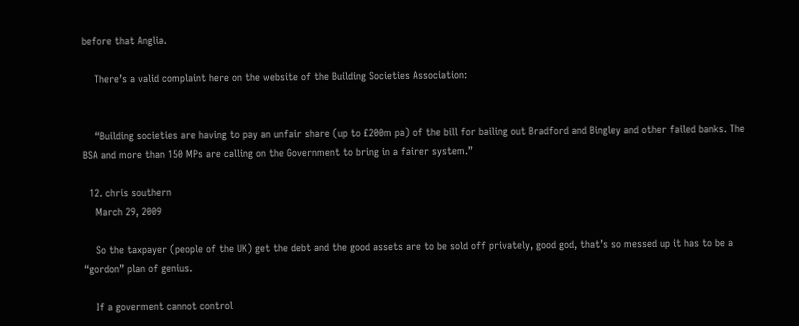before that Anglia.

    There’s a valid complaint here on the website of the Building Societies Association:


    “Building societies are having to pay an unfair share (up to £200m pa) of the bill for bailing out Bradford and Bingley and other failed banks. The BSA and more than 150 MPs are calling on the Government to bring in a fairer system.”

  12. chris southern
    March 29, 2009

    So the taxpayer (people of the UK) get the debt and the good assets are to be sold off privately, good god, that’s so messed up it has to be a “gordon” plan of genius.

    If a goverment cannot control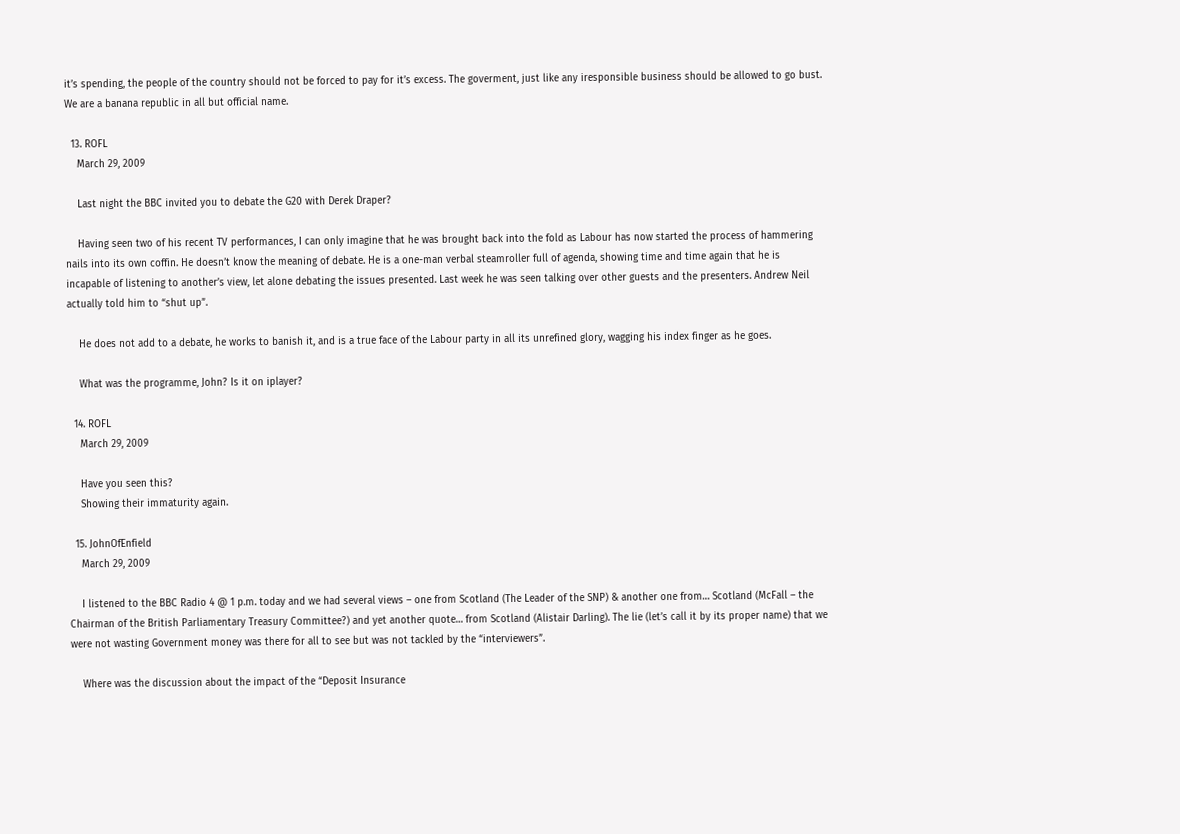it’s spending, the people of the country should not be forced to pay for it’s excess. The goverment, just like any iresponsible business should be allowed to go bust. We are a banana republic in all but official name.

  13. ROFL
    March 29, 2009

    Last night the BBC invited you to debate the G20 with Derek Draper?

    Having seen two of his recent TV performances, I can only imagine that he was brought back into the fold as Labour has now started the process of hammering nails into its own coffin. He doesn’t know the meaning of debate. He is a one-man verbal steamroller full of agenda, showing time and time again that he is incapable of listening to another’s view, let alone debating the issues presented. Last week he was seen talking over other guests and the presenters. Andrew Neil actually told him to “shut up”.

    He does not add to a debate, he works to banish it, and is a true face of the Labour party in all its unrefined glory, wagging his index finger as he goes.

    What was the programme, John? Is it on iplayer?

  14. ROFL
    March 29, 2009

    Have you seen this?
    Showing their immaturity again.

  15. JohnOfEnfield
    March 29, 2009

    I listened to the BBC Radio 4 @ 1 p.m. today and we had several views – one from Scotland (The Leader of the SNP) & another one from… Scotland (McFall – the Chairman of the British Parliamentary Treasury Committee?) and yet another quote… from Scotland (Alistair Darling). The lie (let’s call it by its proper name) that we were not wasting Government money was there for all to see but was not tackled by the “interviewers”.

    Where was the discussion about the impact of the “Deposit Insurance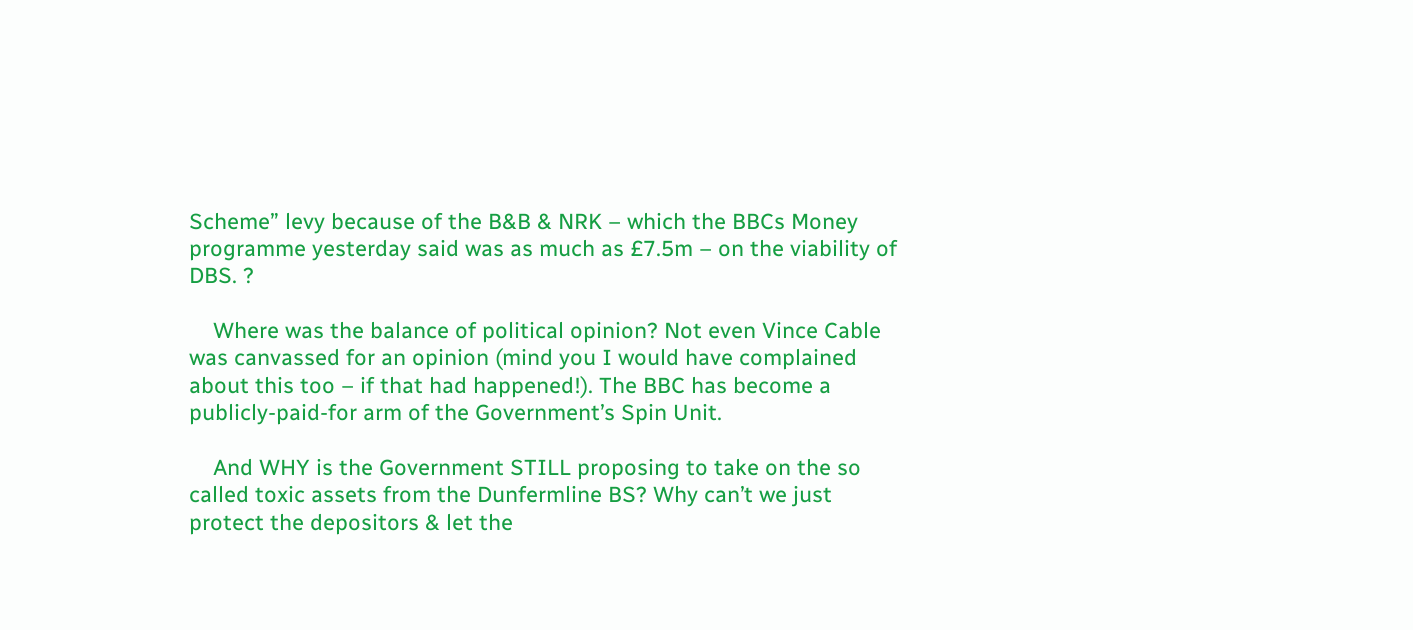Scheme” levy because of the B&B & NRK – which the BBCs Money programme yesterday said was as much as £7.5m – on the viability of DBS. ?

    Where was the balance of political opinion? Not even Vince Cable was canvassed for an opinion (mind you I would have complained about this too – if that had happened!). The BBC has become a publicly-paid-for arm of the Government’s Spin Unit.

    And WHY is the Government STILL proposing to take on the so called toxic assets from the Dunfermline BS? Why can’t we just protect the depositors & let the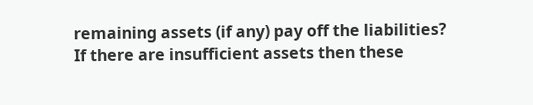remaining assets (if any) pay off the liabilities? If there are insufficient assets then these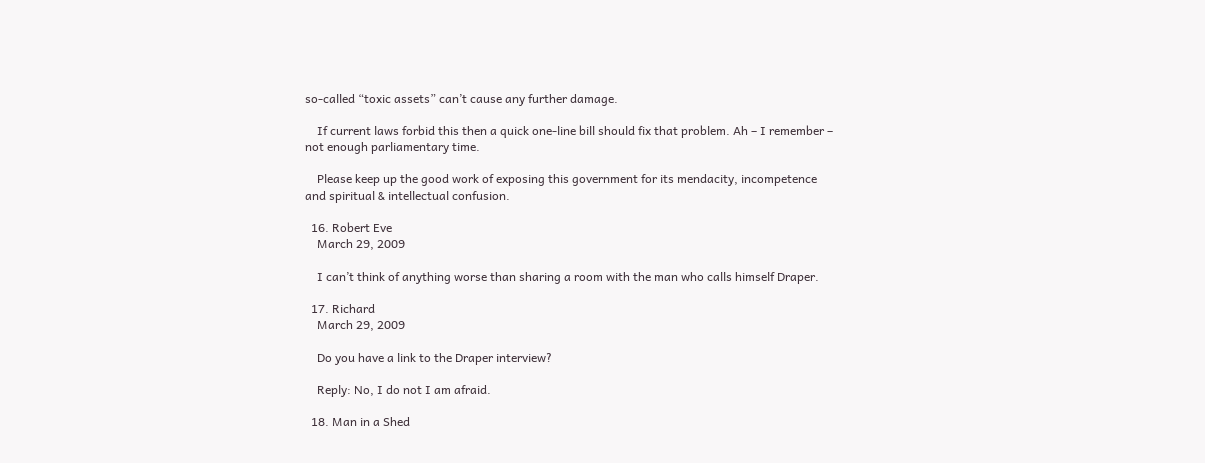so-called “toxic assets” can’t cause any further damage.

    If current laws forbid this then a quick one-line bill should fix that problem. Ah – I remember – not enough parliamentary time.

    Please keep up the good work of exposing this government for its mendacity, incompetence and spiritual & intellectual confusion.

  16. Robert Eve
    March 29, 2009

    I can’t think of anything worse than sharing a room with the man who calls himself Draper.

  17. Richard
    March 29, 2009

    Do you have a link to the Draper interview?

    Reply: No, I do not I am afraid.

  18. Man in a Shed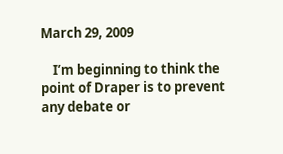March 29, 2009

    I’m beginning to think the point of Draper is to prevent any debate or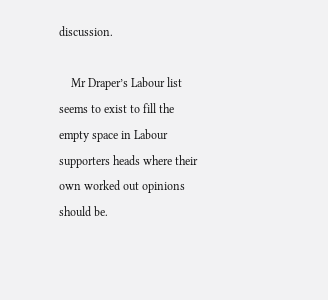discussion.

    Mr Draper’s Labour list seems to exist to fill the empty space in Labour supporters heads where their own worked out opinions should be.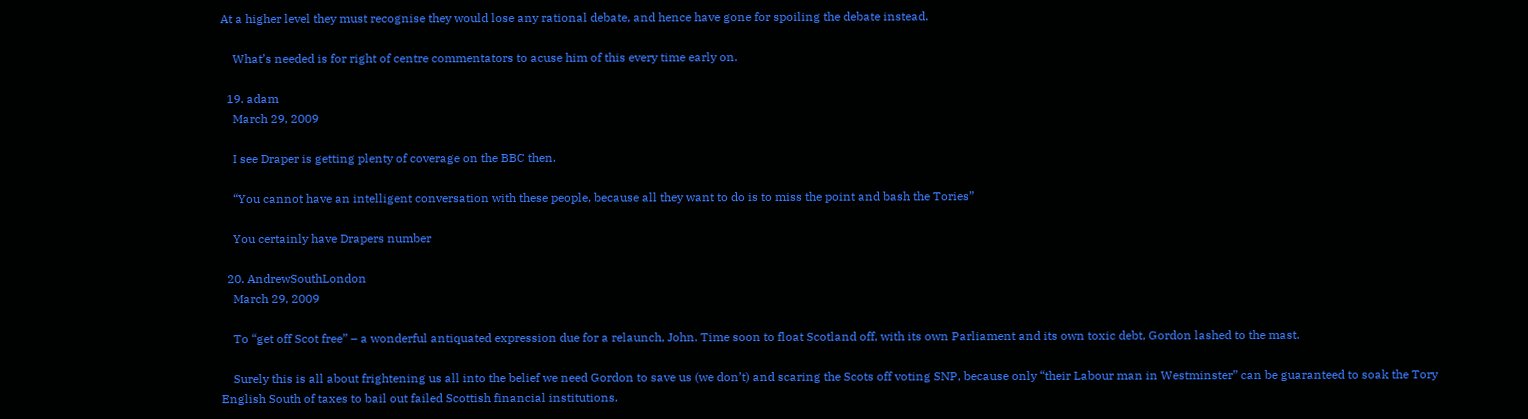At a higher level they must recognise they would lose any rational debate, and hence have gone for spoiling the debate instead.

    What’s needed is for right of centre commentators to acuse him of this every time early on.

  19. adam
    March 29, 2009

    I see Draper is getting plenty of coverage on the BBC then.

    “You cannot have an intelligent conversation with these people, because all they want to do is to miss the point and bash the Tories”

    You certainly have Drapers number

  20. AndrewSouthLondon
    March 29, 2009

    To “get off Scot free” – a wonderful antiquated expression due for a relaunch, John. Time soon to float Scotland off, with its own Parliament and its own toxic debt, Gordon lashed to the mast.

    Surely this is all about frightening us all into the belief we need Gordon to save us (we don’t) and scaring the Scots off voting SNP, because only “their Labour man in Westminster” can be guaranteed to soak the Tory English South of taxes to bail out failed Scottish financial institutions.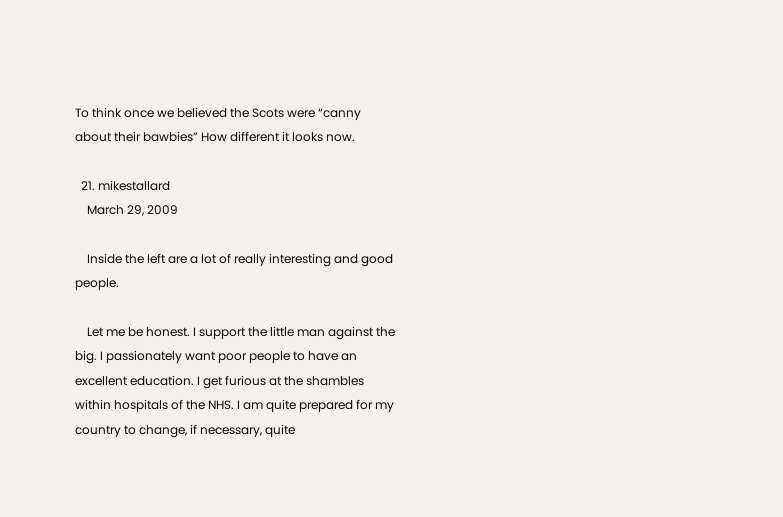To think once we believed the Scots were “canny about their bawbies” How different it looks now.

  21. mikestallard
    March 29, 2009

    Inside the left are a lot of really interesting and good people.

    Let me be honest. I support the little man against the big. I passionately want poor people to have an excellent education. I get furious at the shambles within hospitals of the NHS. I am quite prepared for my country to change, if necessary, quite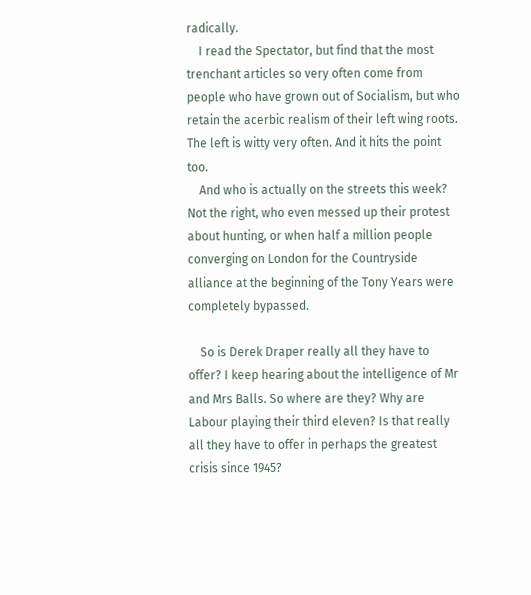radically.
    I read the Spectator, but find that the most trenchant articles so very often come from people who have grown out of Socialism, but who retain the acerbic realism of their left wing roots. The left is witty very often. And it hits the point too.
    And who is actually on the streets this week? Not the right, who even messed up their protest about hunting, or when half a million people converging on London for the Countryside alliance at the beginning of the Tony Years were completely bypassed.

    So is Derek Draper really all they have to offer? I keep hearing about the intelligence of Mr and Mrs Balls. So where are they? Why are Labour playing their third eleven? Is that really all they have to offer in perhaps the greatest crisis since 1945?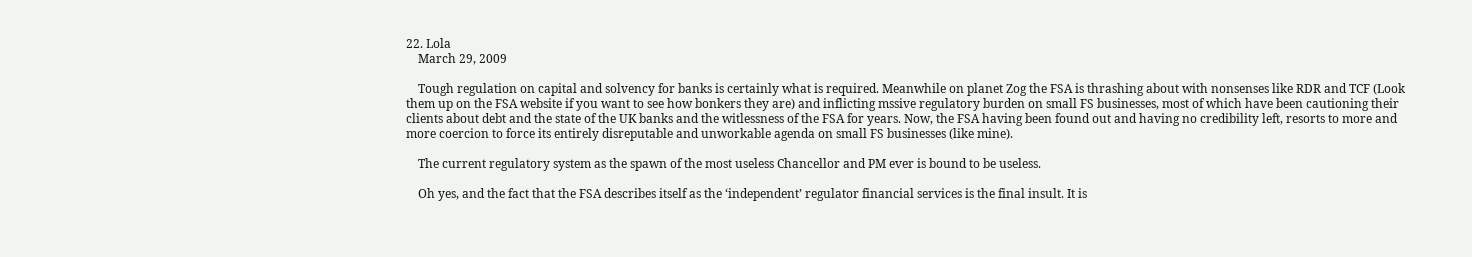22. Lola
    March 29, 2009

    Tough regulation on capital and solvency for banks is certainly what is required. Meanwhile on planet Zog the FSA is thrashing about with nonsenses like RDR and TCF (Look them up on the FSA website if you want to see how bonkers they are) and inflicting mssive regulatory burden on small FS businesses, most of which have been cautioning their clients about debt and the state of the UK banks and the witlessness of the FSA for years. Now, the FSA having been found out and having no credibility left, resorts to more and more coercion to force its entirely disreputable and unworkable agenda on small FS businesses (like mine).

    The current regulatory system as the spawn of the most useless Chancellor and PM ever is bound to be useless.

    Oh yes, and the fact that the FSA describes itself as the ‘independent’ regulator financial services is the final insult. It is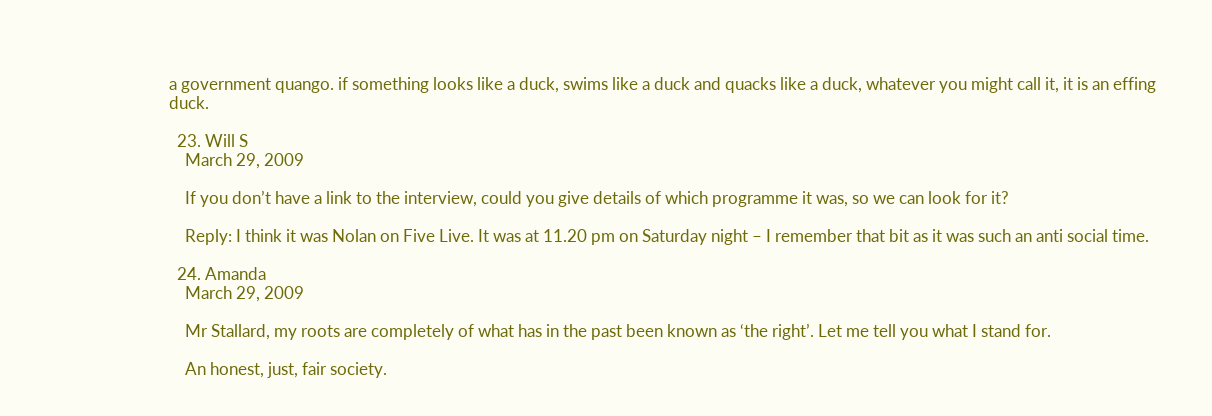a government quango. if something looks like a duck, swims like a duck and quacks like a duck, whatever you might call it, it is an effing duck.

  23. Will S
    March 29, 2009

    If you don’t have a link to the interview, could you give details of which programme it was, so we can look for it?

    Reply: I think it was Nolan on Five Live. It was at 11.20 pm on Saturday night – I remember that bit as it was such an anti social time.

  24. Amanda
    March 29, 2009

    Mr Stallard, my roots are completely of what has in the past been known as ‘the right’. Let me tell you what I stand for.

    An honest, just, fair society.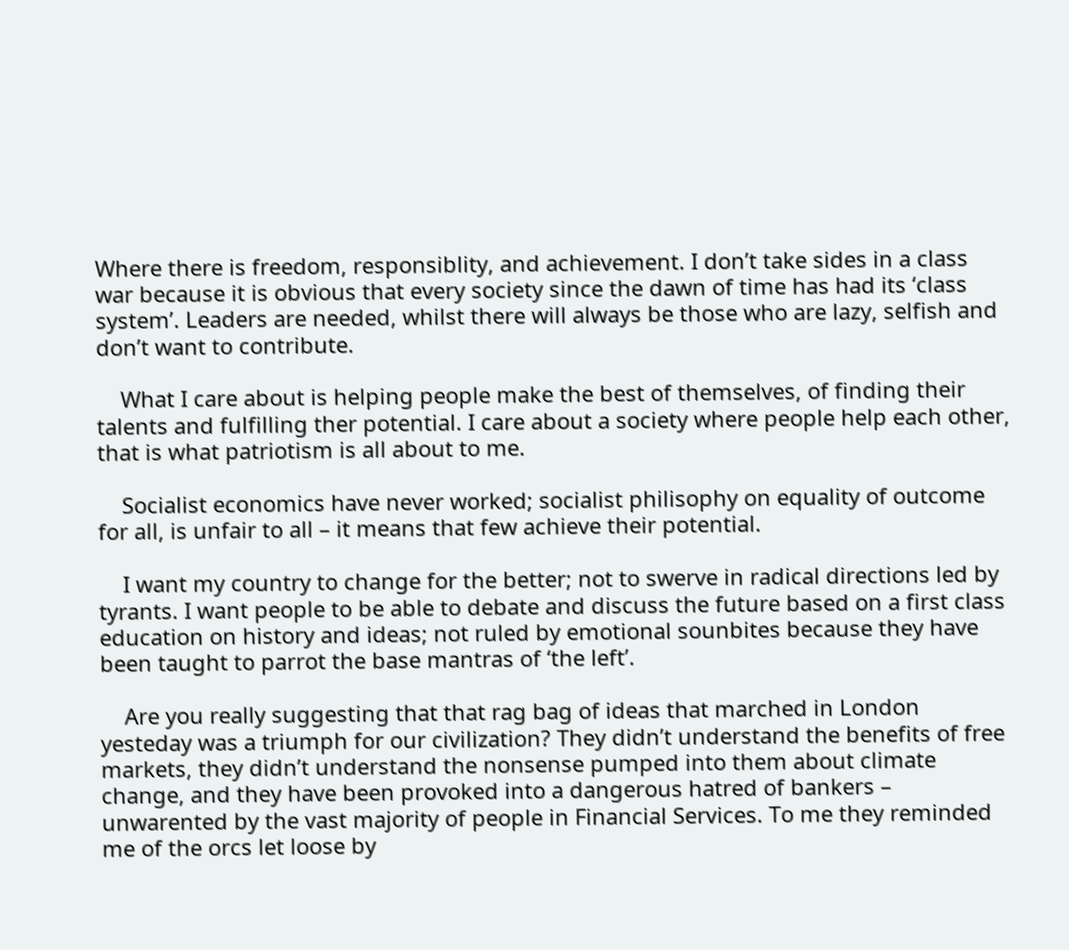Where there is freedom, responsiblity, and achievement. I don’t take sides in a class war because it is obvious that every society since the dawn of time has had its ‘class system’. Leaders are needed, whilst there will always be those who are lazy, selfish and don’t want to contribute.

    What I care about is helping people make the best of themselves, of finding their talents and fulfilling ther potential. I care about a society where people help each other, that is what patriotism is all about to me.

    Socialist economics have never worked; socialist philisophy on equality of outcome for all, is unfair to all – it means that few achieve their potential.

    I want my country to change for the better; not to swerve in radical directions led by tyrants. I want people to be able to debate and discuss the future based on a first class education on history and ideas; not ruled by emotional sounbites because they have been taught to parrot the base mantras of ‘the left’.

    Are you really suggesting that that rag bag of ideas that marched in London yesteday was a triumph for our civilization? They didn’t understand the benefits of free markets, they didn’t understand the nonsense pumped into them about climate change, and they have been provoked into a dangerous hatred of bankers – unwarented by the vast majority of people in Financial Services. To me they reminded me of the orcs let loose by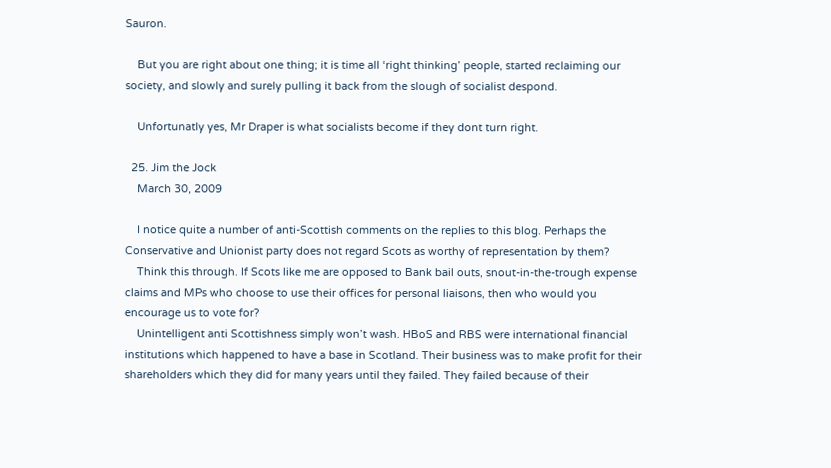Sauron.

    But you are right about one thing; it is time all ‘right thinking’ people, started reclaiming our society, and slowly and surely pulling it back from the slough of socialist despond.

    Unfortunatly yes, Mr Draper is what socialists become if they dont turn right.

  25. Jim the Jock
    March 30, 2009

    I notice quite a number of anti-Scottish comments on the replies to this blog. Perhaps the Conservative and Unionist party does not regard Scots as worthy of representation by them?
    Think this through. If Scots like me are opposed to Bank bail outs, snout-in-the-trough expense claims and MPs who choose to use their offices for personal liaisons, then who would you encourage us to vote for?
    Unintelligent anti Scottishness simply won’t wash. HBoS and RBS were international financial institutions which happened to have a base in Scotland. Their business was to make profit for their shareholders which they did for many years until they failed. They failed because of their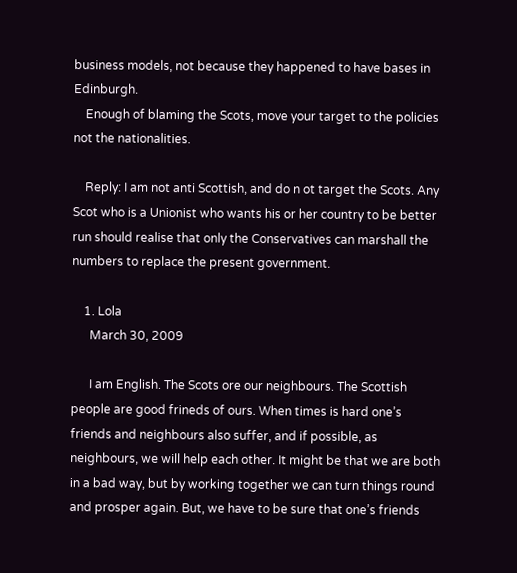business models, not because they happened to have bases in Edinburgh.
    Enough of blaming the Scots, move your target to the policies not the nationalities.

    Reply: I am not anti Scottish, and do n ot target the Scots. Any Scot who is a Unionist who wants his or her country to be better run should realise that only the Conservatives can marshall the numbers to replace the present government.

    1. Lola
      March 30, 2009

      I am English. The Scots ore our neighbours. The Scottish people are good frineds of ours. When times is hard one’s friends and neighbours also suffer, and if possible, as neighbours, we will help each other. It might be that we are both in a bad way, but by working together we can turn things round and prosper again. But, we have to be sure that one’s friends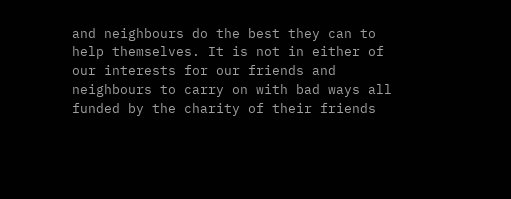and neighbours do the best they can to help themselves. It is not in either of our interests for our friends and neighbours to carry on with bad ways all funded by the charity of their friends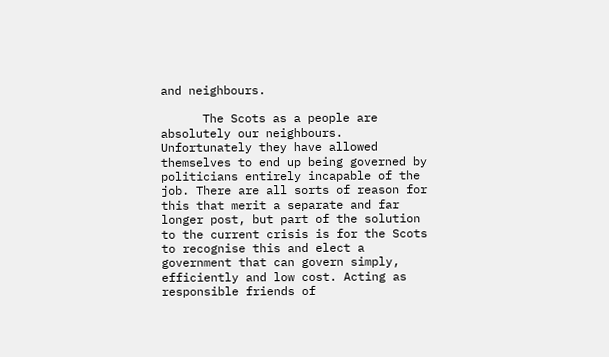and neighbours.

      The Scots as a people are absolutely our neighbours. Unfortunately they have allowed themselves to end up being governed by politicians entirely incapable of the job. There are all sorts of reason for this that merit a separate and far longer post, but part of the solution to the current crisis is for the Scots to recognise this and elect a government that can govern simply, efficiently and low cost. Acting as responsible friends of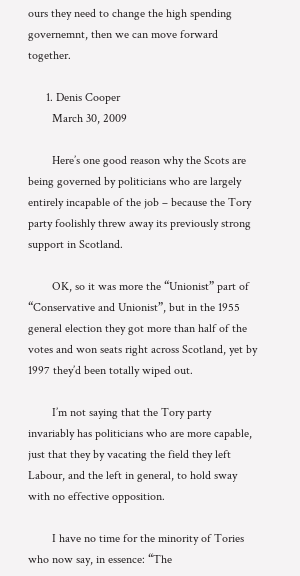ours they need to change the high spending governemnt, then we can move forward together.

      1. Denis Cooper
        March 30, 2009

        Here’s one good reason why the Scots are being governed by politicians who are largely entirely incapable of the job – because the Tory party foolishly threw away its previously strong support in Scotland.

        OK, so it was more the “Unionist” part of “Conservative and Unionist”, but in the 1955 general election they got more than half of the votes and won seats right across Scotland, yet by 1997 they’d been totally wiped out.

        I’m not saying that the Tory party invariably has politicians who are more capable, just that they by vacating the field they left Labour, and the left in general, to hold sway with no effective opposition.

        I have no time for the minority of Tories who now say, in essence: “The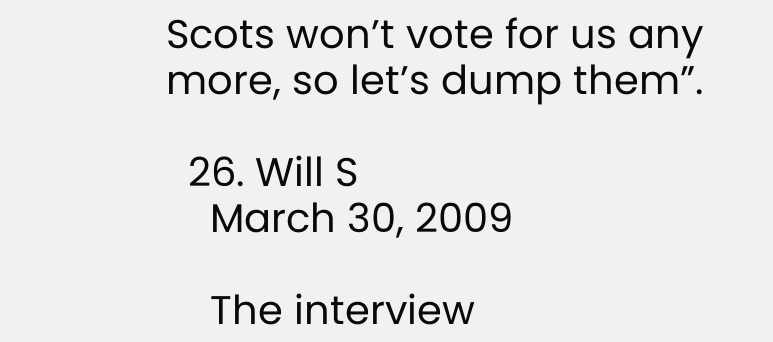Scots won’t vote for us any more, so let’s dump them”.

  26. Will S
    March 30, 2009

    The interview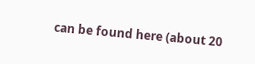can be found here (about 20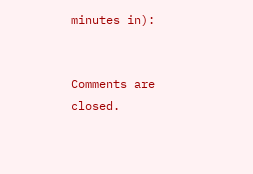minutes in):


Comments are closed.